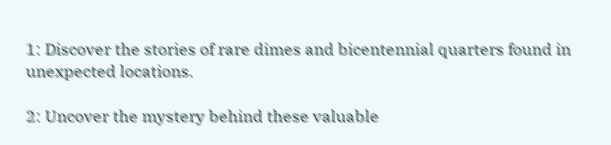1: Discover the stories of rare dimes and bicentennial quarters found in unexpected locations.

2: Uncover the mystery behind these valuable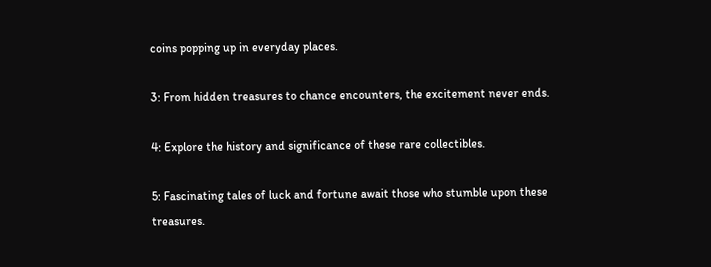coins popping up in everyday places.

3: From hidden treasures to chance encounters, the excitement never ends.

4: Explore the history and significance of these rare collectibles.

5: Fascinating tales of luck and fortune await those who stumble upon these treasures.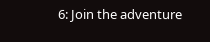6: Join the adventure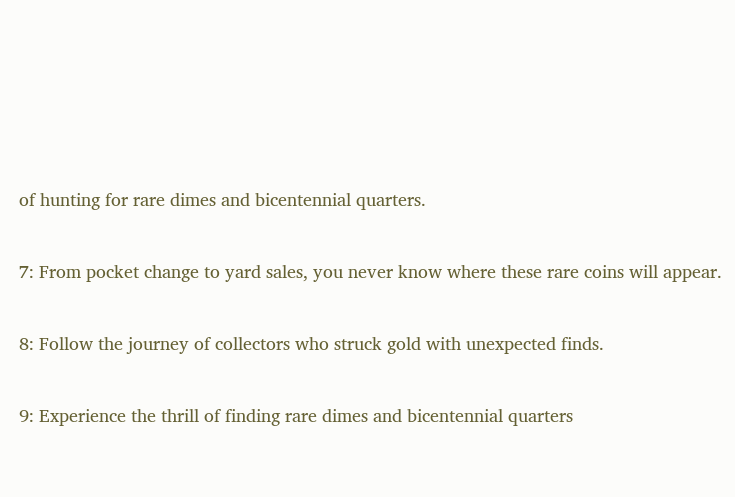of hunting for rare dimes and bicentennial quarters.

7: From pocket change to yard sales, you never know where these rare coins will appear.

8: Follow the journey of collectors who struck gold with unexpected finds.

9: Experience the thrill of finding rare dimes and bicentennial quarters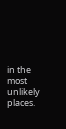in the most unlikely places.